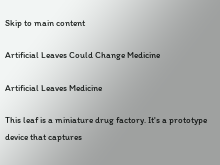Skip to main content

Artificial Leaves Could Change Medicine

Artificial Leaves Medicine

This leaf is a miniature drug factory. It's a prototype device that captures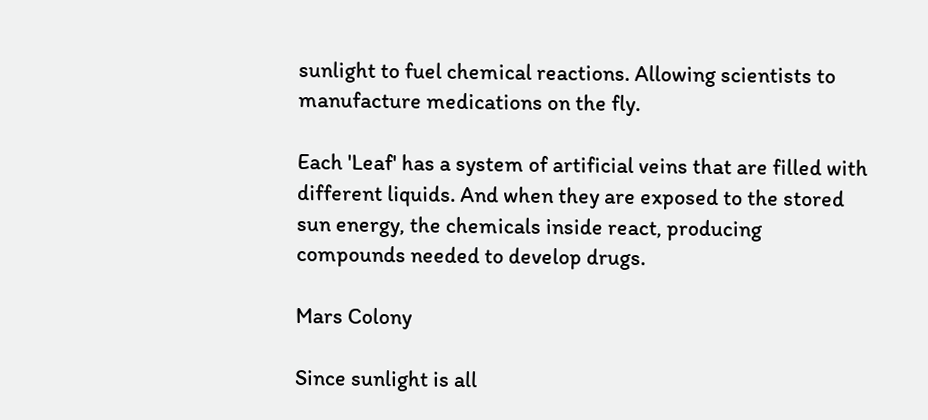sunlight to fuel chemical reactions. Allowing scientists to manufacture medications on the fly.

Each 'Leaf' has a system of artificial veins that are filled with different liquids. And when they are exposed to the stored sun energy, the chemicals inside react, producing compounds needed to develop drugs.

Mars Colony

Since sunlight is all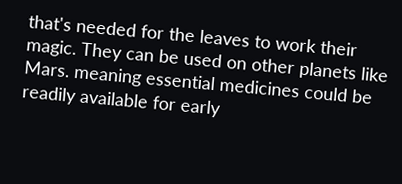that's needed for the leaves to work their magic. They can be used on other planets like Mars. meaning essential medicines could be readily available for early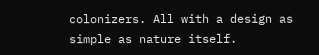colonizers. All with a design as simple as nature itself.